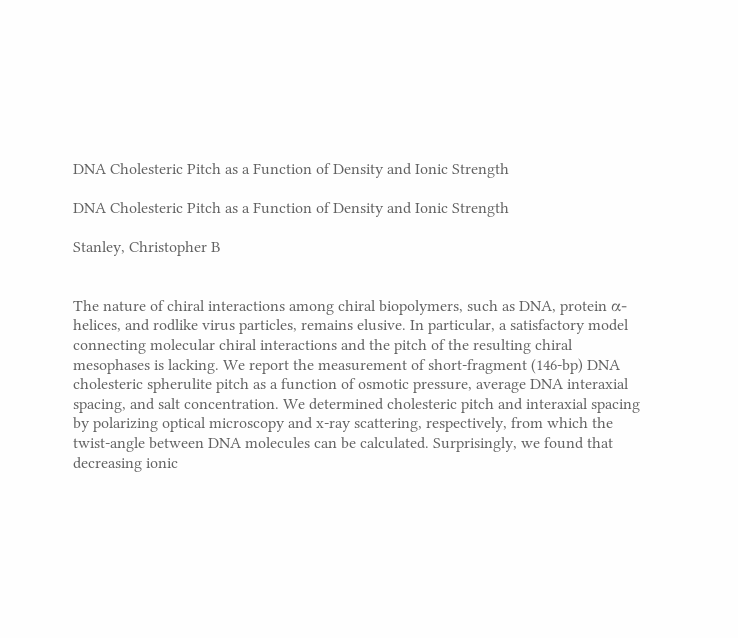DNA Cholesteric Pitch as a Function of Density and Ionic Strength

DNA Cholesteric Pitch as a Function of Density and Ionic Strength

Stanley, Christopher B


The nature of chiral interactions among chiral biopolymers, such as DNA, protein α-helices, and rodlike virus particles, remains elusive. In particular, a satisfactory model connecting molecular chiral interactions and the pitch of the resulting chiral mesophases is lacking. We report the measurement of short-fragment (146-bp) DNA cholesteric spherulite pitch as a function of osmotic pressure, average DNA interaxial spacing, and salt concentration. We determined cholesteric pitch and interaxial spacing by polarizing optical microscopy and x-ray scattering, respectively, from which the twist-angle between DNA molecules can be calculated. Surprisingly, we found that decreasing ionic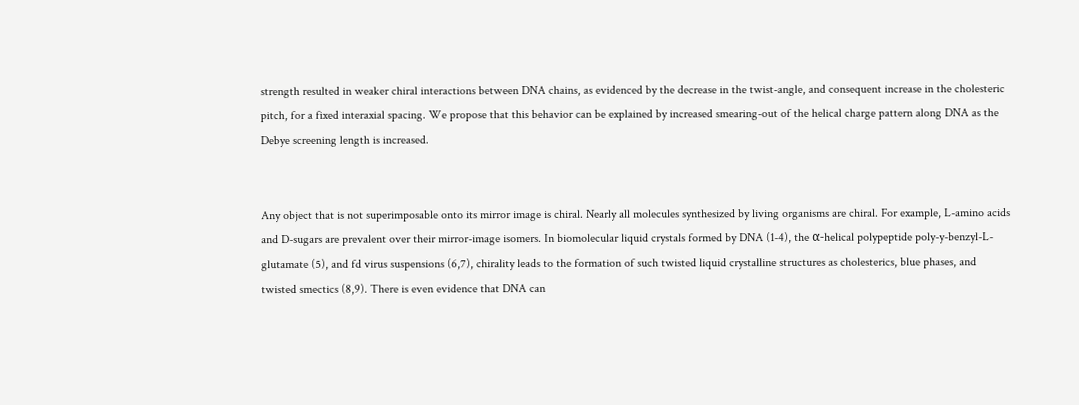strength resulted in weaker chiral interactions between DNA chains, as evidenced by the decrease in the twist-angle, and consequent increase in the cholesteric pitch, for a fixed interaxial spacing. We propose that this behavior can be explained by increased smearing-out of the helical charge pattern along DNA as the Debye screening length is increased.


Any object that is not superimposable onto its mirror image is chiral. Nearly all molecules synthesized by living organisms are chiral. For example, L-amino acids and D-sugars are prevalent over their mirror-image isomers. In biomolecular liquid crystals formed by DNA (1-4), the α-helical polypeptide poly-y-benzyl-L-glutamate (5), and fd virus suspensions (6,7), chirality leads to the formation of such twisted liquid crystalline structures as cholesterics, blue phases, and twisted smectics (8,9). There is even evidence that DNA can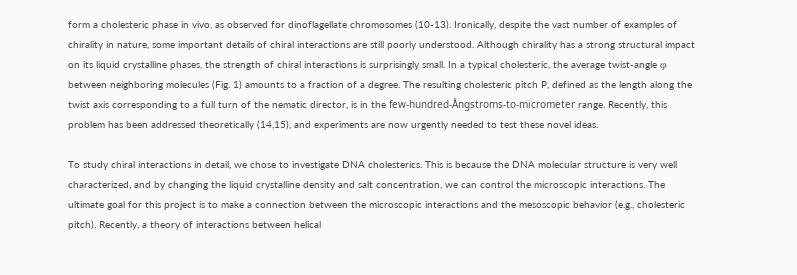form a cholesteric phase in vivo, as observed for dinoflagellate chromosomes (10-13). Ironically, despite the vast number of examples of chirality in nature, some important details of chiral interactions are still poorly understood. Although chirality has a strong structural impact on its liquid crystalline phases, the strength of chiral interactions is surprisingly small. In a typical cholesteric, the average twist-angle φ between neighboring molecules (Fig. 1) amounts to a fraction of a degree. The resulting cholesteric pitch P, defined as the length along the twist axis corresponding to a full turn of the nematic director, is in the few-hundred-Ångstroms-to-micrometer range. Recently, this problem has been addressed theoretically (14,15), and experiments are now urgently needed to test these novel ideas.

To study chiral interactions in detail, we chose to investigate DNA cholesterics. This is because the DNA molecular structure is very well characterized, and by changing the liquid crystalline density and salt concentration, we can control the microscopic interactions. The ultimate goal for this project is to make a connection between the microscopic interactions and the mesoscopic behavior (e.g., cholesteric pitch). Recently, a theory of interactions between helical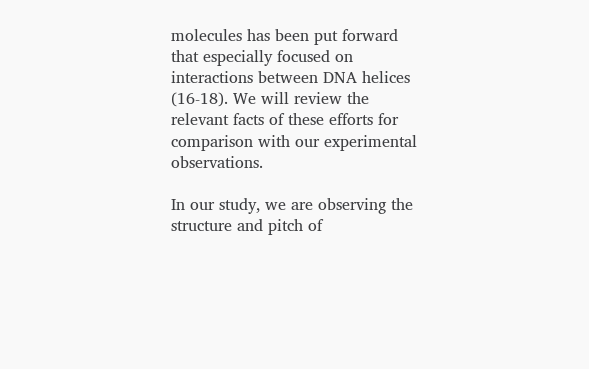molecules has been put forward that especially focused on interactions between DNA helices (16-18). We will review the relevant facts of these efforts for comparison with our experimental observations.

In our study, we are observing the structure and pitch of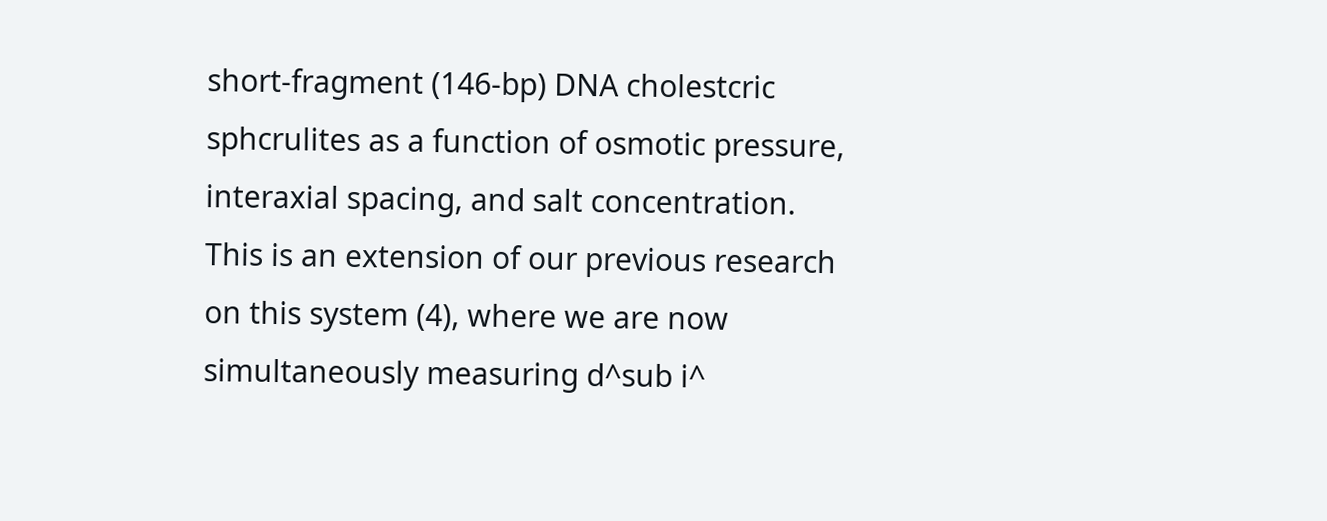short-fragment (146-bp) DNA cholestcric sphcrulites as a function of osmotic pressure, interaxial spacing, and salt concentration. This is an extension of our previous research on this system (4), where we are now simultaneously measuring d^sub i^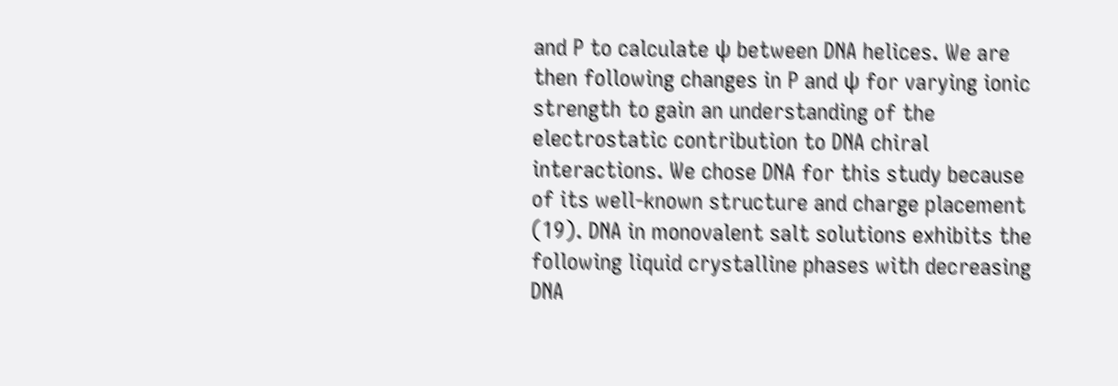and P to calculate ψ between DNA helices. We are then following changes in P and ψ for varying ionic strength to gain an understanding of the electrostatic contribution to DNA chiral interactions. We chose DNA for this study because of its well-known structure and charge placement (19). DNA in monovalent salt solutions exhibits the following liquid crystalline phases with decreasing DNA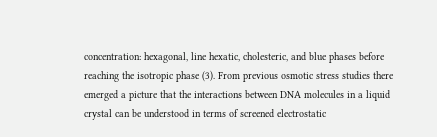concentration: hexagonal, line hexatic, cholesteric, and blue phases before reaching the isotropic phase (3). From previous osmotic stress studies there emerged a picture that the interactions between DNA molecules in a liquid crystal can be understood in terms of screened electrostatic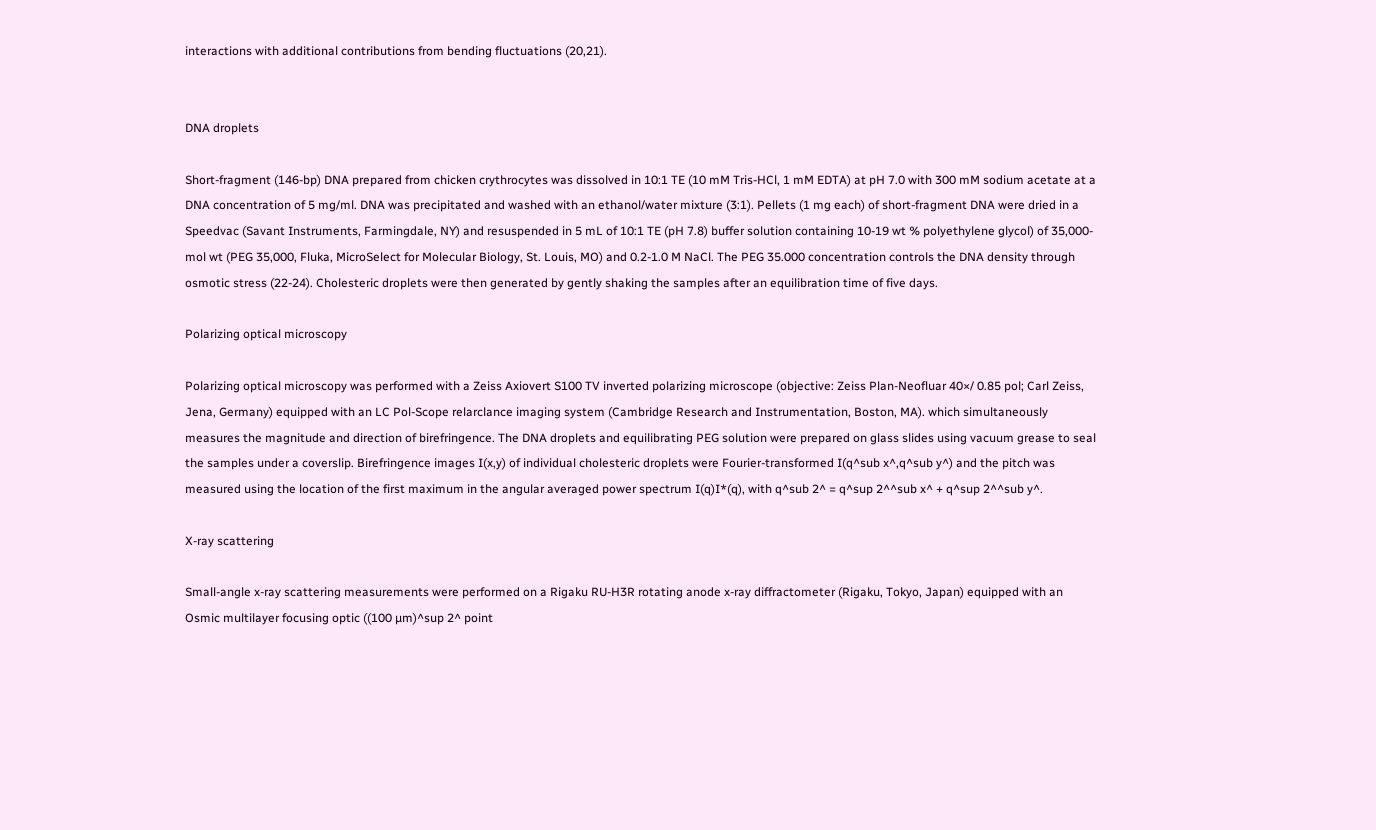interactions with additional contributions from bending fluctuations (20,21).


DNA droplets

Short-fragment (146-bp) DNA prepared from chicken crythrocytes was dissolved in 10:1 TE (10 mM Tris-HCl, 1 mM EDTA) at pH 7.0 with 300 mM sodium acetate at a DNA concentration of 5 mg/ml. DNA was precipitated and washed with an ethanol/water mixture (3:1). Pellets (1 mg each) of short-fragment DNA were dried in a Speedvac (Savant Instruments, Farmingdale, NY) and resuspended in 5 mL of 10:1 TE (pH 7.8) buffer solution containing 10-19 wt % polyethylene glycol) of 35,000-mol wt (PEG 35,000, Fluka, MicroSelect for Molecular Biology, St. Louis, MO) and 0.2-1.0 M NaCl. The PEG 35.000 concentration controls the DNA density through osmotic stress (22-24). Cholesteric droplets were then generated by gently shaking the samples after an equilibration time of five days.

Polarizing optical microscopy

Polarizing optical microscopy was performed with a Zeiss Axiovert S100 TV inverted polarizing microscope (objective: Zeiss Plan-Neofluar 40×/ 0.85 pol; Carl Zeiss, Jena, Germany) equipped with an LC Pol-Scope relarclance imaging system (Cambridge Research and Instrumentation, Boston, MA). which simultaneously measures the magnitude and direction of birefringence. The DNA droplets and equilibrating PEG solution were prepared on glass slides using vacuum grease to seal the samples under a coverslip. Birefringence images I(x,y) of individual cholesteric droplets were Fourier-transformed I(q^sub x^,q^sub y^) and the pitch was measured using the location of the first maximum in the angular averaged power spectrum I(q)I*(q), with q^sub 2^ = q^sup 2^^sub x^ + q^sup 2^^sub y^.

X-ray scattering

Small-angle x-ray scattering measurements were performed on a Rigaku RU-H3R rotating anode x-ray diffractometer (Rigaku, Tokyo, Japan) equipped with an Osmic multilayer focusing optic ((100 µm)^sup 2^ point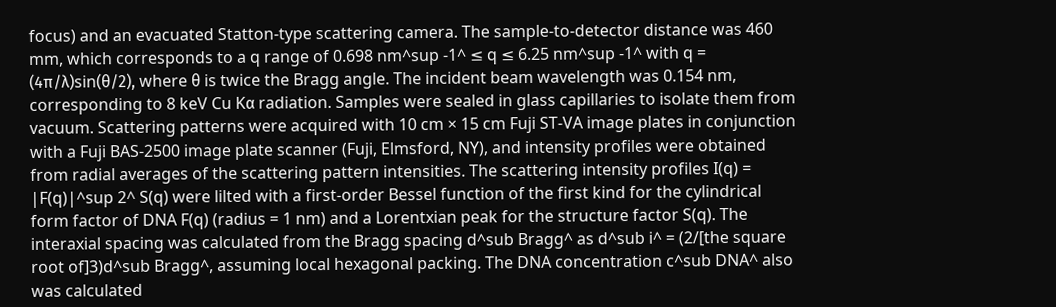focus) and an evacuated Statton-type scattering camera. The sample-to-detector distance was 460 mm, which corresponds to a q range of 0.698 nm^sup -1^ ≤ q ≤ 6.25 nm^sup -1^ with q = (4π/λ)sin(θ/2), where θ is twice the Bragg angle. The incident beam wavelength was 0.154 nm, corresponding to 8 keV Cu Kα radiation. Samples were sealed in glass capillaries to isolate them from vacuum. Scattering patterns were acquired with 10 cm × 15 cm Fuji ST-VA image plates in conjunction with a Fuji BAS-2500 image plate scanner (Fuji, Elmsford, NY), and intensity profiles were obtained from radial averages of the scattering pattern intensities. The scattering intensity profiles I(q) = |F(q)|^sup 2^ S(q) were lilted with a first-order Bessel function of the first kind for the cylindrical form factor of DNA F(q) (radius = 1 nm) and a Lorentxian peak for the structure factor S(q). The interaxial spacing was calculated from the Bragg spacing d^sub Bragg^ as d^sub i^ = (2/[the square root of]3)d^sub Bragg^, assuming local hexagonal packing. The DNA concentration c^sub DNA^ also was calculated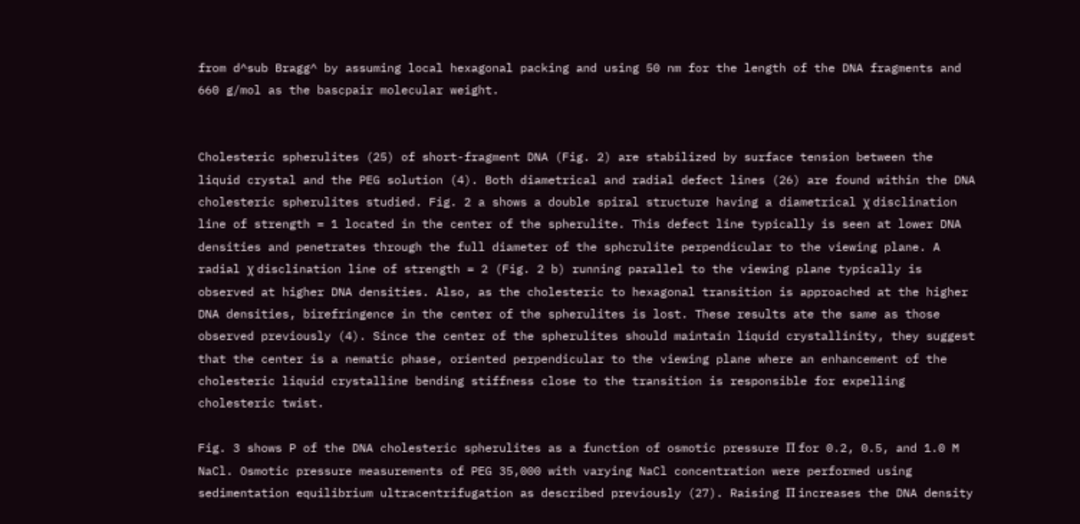from d^sub Bragg^ by assuming local hexagonal packing and using 50 nm for the length of the DNA fragments and 660 g/mol as the bascpair molecular weight.


Cholesteric spherulites (25) of short-fragment DNA (Fig. 2) are stabilized by surface tension between the liquid crystal and the PEG solution (4). Both diametrical and radial defect lines (26) are found within the DNA cholesteric spherulites studied. Fig. 2 a shows a double spiral structure having a diametrical χ disclination line of strength = 1 located in the center of the spherulite. This defect line typically is seen at lower DNA densities and penetrates through the full diameter of the sphcrulite perpendicular to the viewing plane. A radial χ disclination line of strength = 2 (Fig. 2 b) running parallel to the viewing plane typically is observed at higher DNA densities. Also, as the cholesteric to hexagonal transition is approached at the higher DNA densities, birefringence in the center of the spherulites is lost. These results ate the same as those observed previously (4). Since the center of the spherulites should maintain liquid crystallinity, they suggest that the center is a nematic phase, oriented perpendicular to the viewing plane where an enhancement of the cholesteric liquid crystalline bending stiffness close to the transition is responsible for expelling cholesteric twist.

Fig. 3 shows P of the DNA cholesteric spherulites as a function of osmotic pressure Π for 0.2, 0.5, and 1.0 M NaCl. Osmotic pressure measurements of PEG 35,000 with varying NaCl concentration were performed using sedimentation equilibrium ultracentrifugation as described previously (27). Raising Π increases the DNA density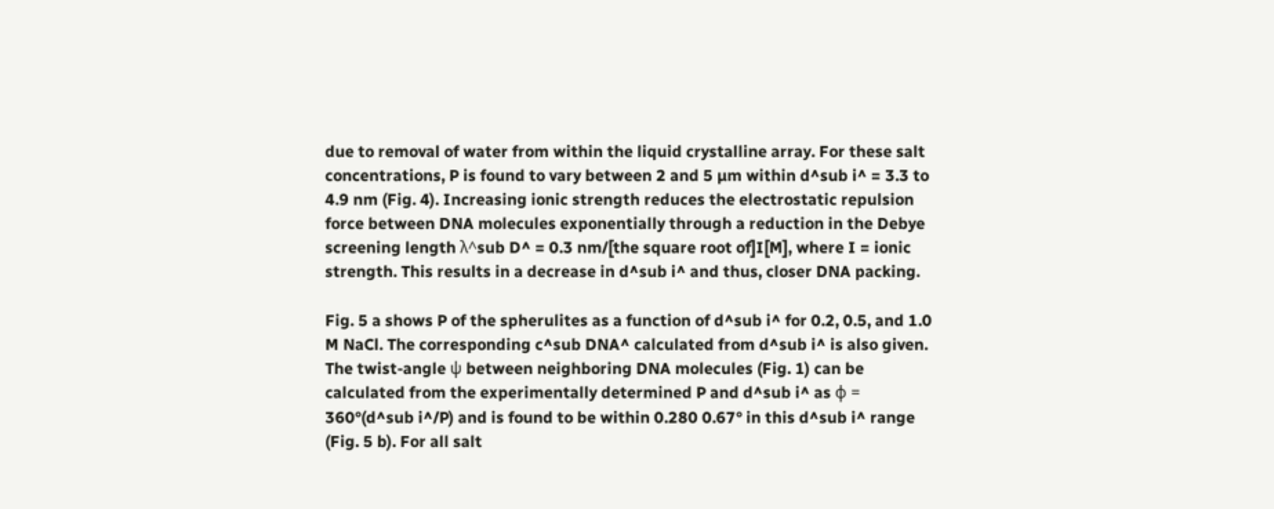due to removal of water from within the liquid crystalline array. For these salt concentrations, P is found to vary between 2 and 5 µm within d^sub i^ = 3.3 to 4.9 nm (Fig. 4). Increasing ionic strength reduces the electrostatic repulsion force between DNA molecules exponentially through a reduction in the Debye screening length λ^sub D^ = 0.3 nm/[the square root of]I[M], where I = ionic strength. This results in a decrease in d^sub i^ and thus, closer DNA packing.

Fig. 5 a shows P of the spherulites as a function of d^sub i^ for 0.2, 0.5, and 1.0 M NaCl. The corresponding c^sub DNA^ calculated from d^sub i^ is also given. The twist-angle ψ between neighboring DNA molecules (Fig. 1) can be calculated from the experimentally determined P and d^sub i^ as φ = 360°(d^sub i^/P) and is found to be within 0.280 0.67° in this d^sub i^ range (Fig. 5 b). For all salt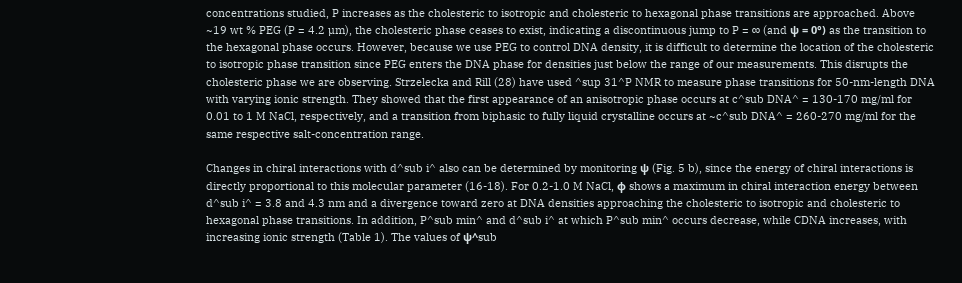concentrations studied, P increases as the cholesteric to isotropic and cholesteric to hexagonal phase transitions are approached. Above ~19 wt % PEG (P = 4.2 µm), the cholesteric phase ceases to exist, indicating a discontinuous jump to P = ∞ (and ψ = 0°) as the transition to the hexagonal phase occurs. However, because we use PEG to control DNA density, it is difficult to determine the location of the cholesteric to isotropic phase transition since PEG enters the DNA phase for densities just below the range of our measurements. This disrupts the cholesteric phase we are observing. Strzelecka and Rill (28) have used ^sup 31^P NMR to measure phase transitions for 50-nm-length DNA with varying ionic strength. They showed that the first appearance of an anisotropic phase occurs at c^sub DNA^ = 130-170 mg/ml for 0.01 to 1 M NaCl, respectively, and a transition from biphasic to fully liquid crystalline occurs at ~c^sub DNA^ = 260-270 mg/ml for the same respective salt-concentration range.

Changes in chiral interactions with d^sub i^ also can be determined by monitoring ψ (Fig. 5 b), since the energy of chiral interactions is directly proportional to this molecular parameter (16-18). For 0.2-1.0 M NaCl, φ shows a maximum in chiral interaction energy between d^sub i^ = 3.8 and 4.3 nm and a divergence toward zero at DNA densities approaching the cholesteric to isotropic and cholesteric to hexagonal phase transitions. In addition, P^sub min^ and d^sub i^ at which P^sub min^ occurs decrease, while CDNA increases, with increasing ionic strength (Table 1). The values of ψ^sub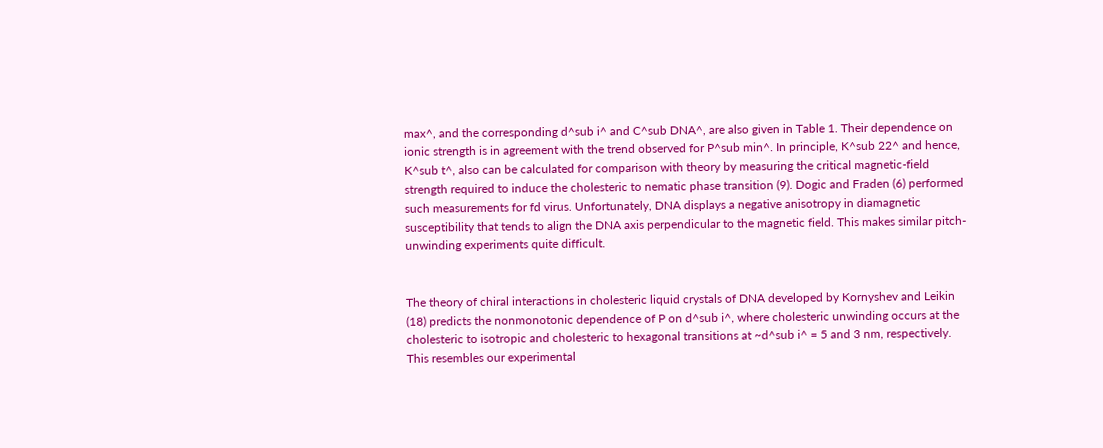max^, and the corresponding d^sub i^ and C^sub DNA^, are also given in Table 1. Their dependence on ionic strength is in agreement with the trend observed for P^sub min^. In principle, K^sub 22^ and hence, K^sub t^, also can be calculated for comparison with theory by measuring the critical magnetic-field strength required to induce the cholesteric to nematic phase transition (9). Dogic and Fraden (6) performed such measurements for fd virus. Unfortunately, DNA displays a negative anisotropy in diamagnetic susceptibility that tends to align the DNA axis perpendicular to the magnetic field. This makes similar pitch-unwinding experiments quite difficult.


The theory of chiral interactions in cholesteric liquid crystals of DNA developed by Kornyshev and Leikin (18) predicts the nonmonotonic dependence of P on d^sub i^, where cholesteric unwinding occurs at the cholesteric to isotropic and cholesteric to hexagonal transitions at ~d^sub i^ = 5 and 3 nm, respectively. This resembles our experimental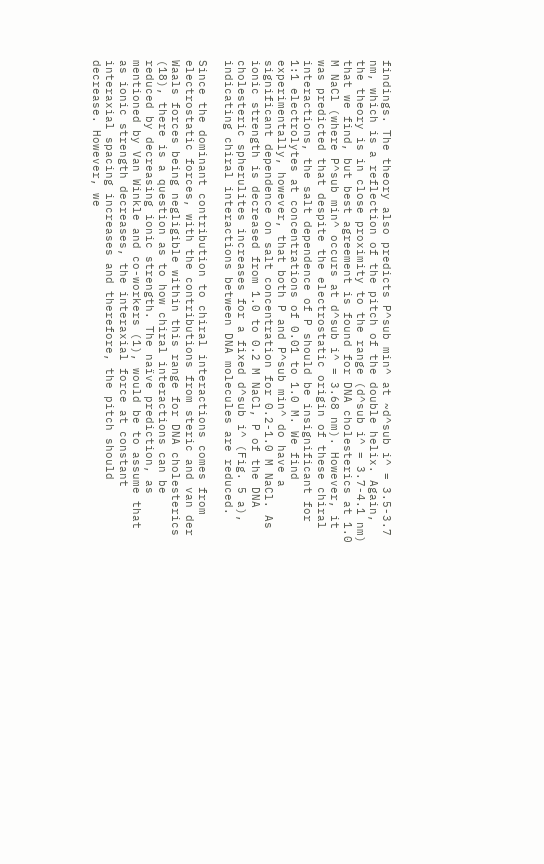findings. The theory also predicts P^sub min^ at ~d^sub i^ = 3.5-3.7 nm, which is a reflection of the pitch of the double helix. Again, the theory is in close proximity to the range (d^sub i^ = 3.7-4.1 nm) that we find, but best agreement is found for DNA cholesterics at 1.0 M NaCl (where P^sub min^ occurs at d^sub i^ = 3.68 nm). However, it was predicted that despite the electrostatic origin of these chiral interactions, the salt dependence of P should be insignificant for 1:1 electrolytes at concentrations of 0.01 to 1.0 M. We find experimentally, however, that both P and P^sub min^ do have a significant dependence on salt concentration for 0.2-1.0 M NaCl. As ionic strength is decreased from 1.0 to 0.2 M NaCl, P of the DNA cholesteric spherulites increases for a fixed d^sub i^ (Fig. 5 a), indicating chiral interactions between DNA molecules are reduced.

Since the dominant contribution to chiral interactions comes from electrostatic forces, with the contributions from steric and van der Waals forces being negligible within this range for DNA cholesterics (18), there is a question as to how chiral interactions can be reduced by decreasing ionic strength. The naïve prediction, as mentioned by Van Winkle and co-workers (1), would be to assume that as ionic strength decreases, the interaxial force at constant interaxial spacing increases and therefore, the pitch should decrease. However, we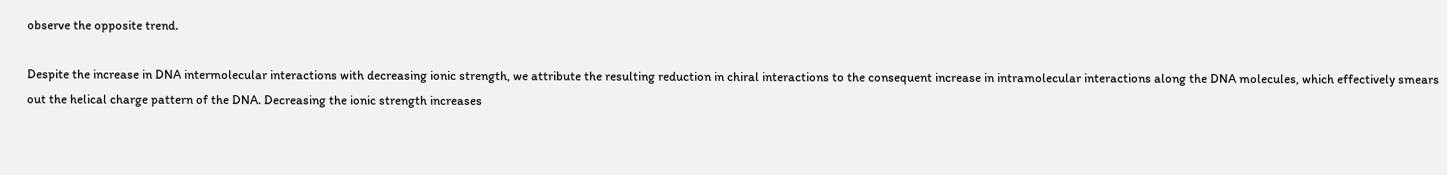observe the opposite trend.

Despite the increase in DNA intermolecular interactions with decreasing ionic strength, we attribute the resulting reduction in chiral interactions to the consequent increase in intramolecular interactions along the DNA molecules, which effectively smears out the helical charge pattern of the DNA. Decreasing the ionic strength increases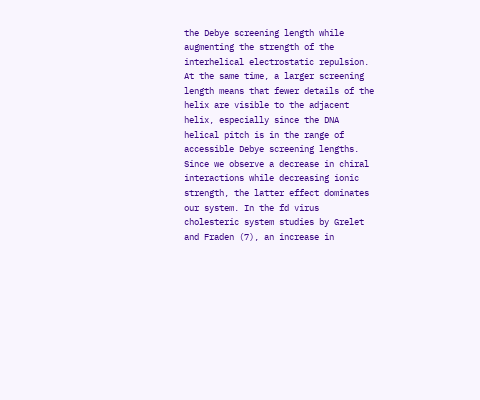the Debye screening length while augmenting the strength of the interhelical electrostatic repulsion. At the same time, a larger screening length means that fewer details of the helix are visible to the adjacent helix, especially since the DNA helical pitch is in the range of accessible Debye screening lengths. Since we observe a decrease in chiral interactions while decreasing ionic strength, the latter effect dominates our system. In the fd virus cholesteric system studies by Grelet and Fraden (7), an increase in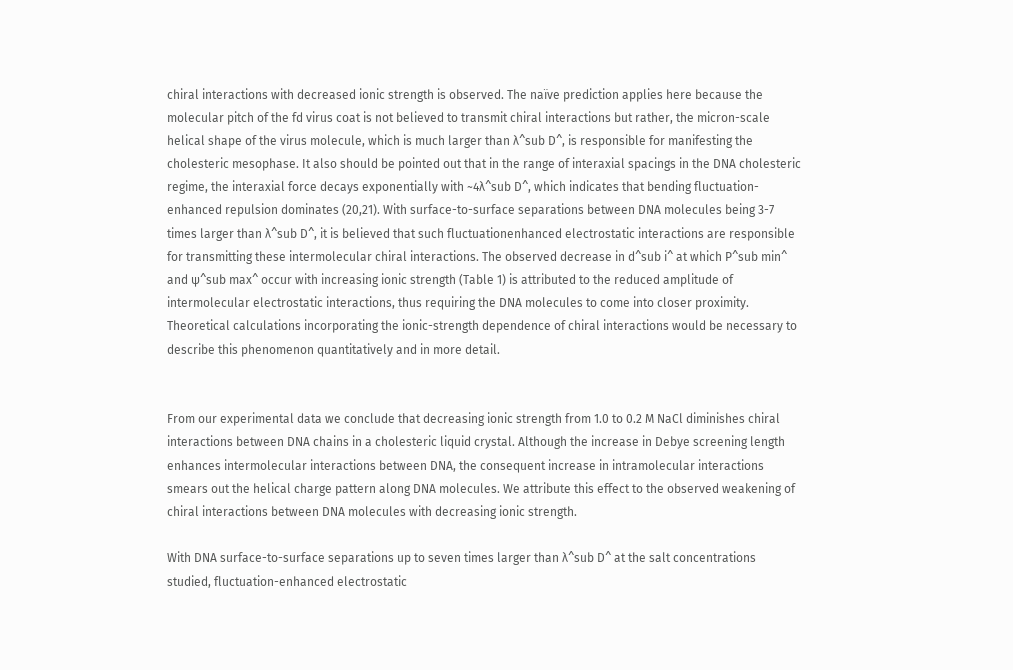chiral interactions with decreased ionic strength is observed. The naïve prediction applies here because the molecular pitch of the fd virus coat is not believed to transmit chiral interactions but rather, the micron-scale helical shape of the virus molecule, which is much larger than λ^sub D^, is responsible for manifesting the cholesteric mesophase. It also should be pointed out that in the range of interaxial spacings in the DNA cholesteric regime, the interaxial force decays exponentially with ~4λ^sub D^, which indicates that bending fluctuation-enhanced repulsion dominates (20,21). With surface-to-surface separations between DNA molecules being 3-7 times larger than λ^sub D^, it is believed that such fluctuationenhanced electrostatic interactions are responsible for transmitting these intermolecular chiral interactions. The observed decrease in d^sub i^ at which P^sub min^ and ψ^sub max^ occur with increasing ionic strength (Table 1) is attributed to the reduced amplitude of intermolecular electrostatic interactions, thus requiring the DNA molecules to come into closer proximity. Theoretical calculations incorporating the ionic-strength dependence of chiral interactions would be necessary to describe this phenomenon quantitatively and in more detail.


From our experimental data we conclude that decreasing ionic strength from 1.0 to 0.2 M NaCl diminishes chiral interactions between DNA chains in a cholesteric liquid crystal. Although the increase in Debye screening length enhances intermolecular interactions between DNA, the consequent increase in intramolecular interactions smears out the helical charge pattern along DNA molecules. We attribute this effect to the observed weakening of chiral interactions between DNA molecules with decreasing ionic strength.

With DNA surface-to-surface separations up to seven times larger than λ^sub D^ at the salt concentrations studied, fluctuation-enhanced electrostatic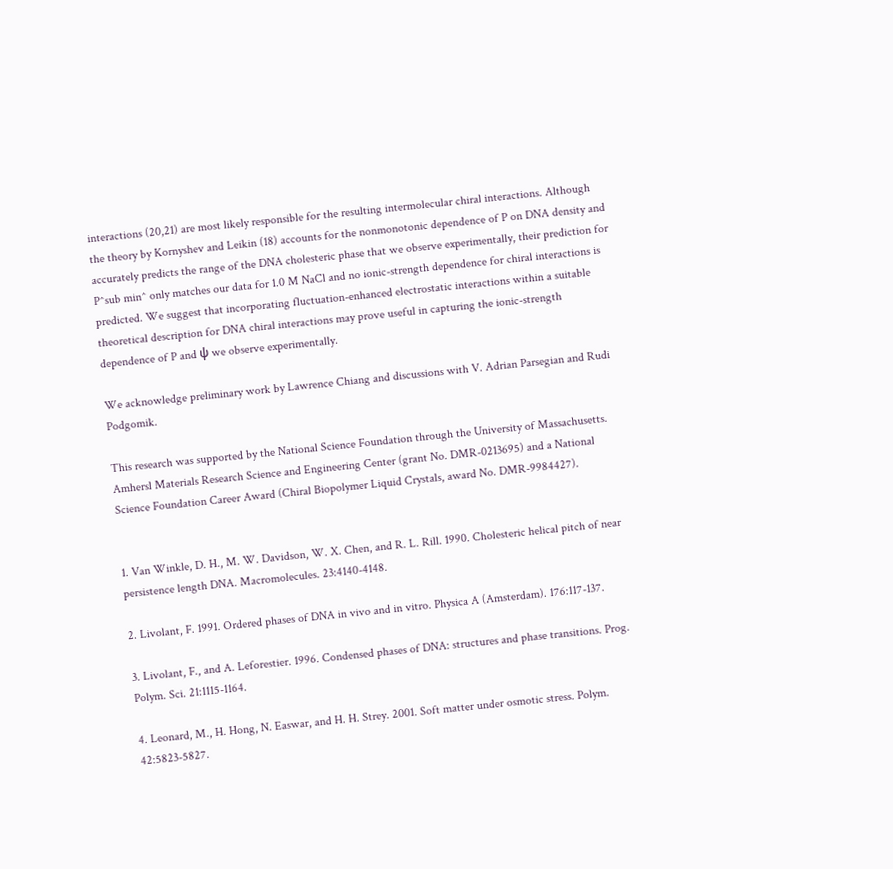interactions (20,21) are most likely responsible for the resulting intermolecular chiral interactions. Although the theory by Kornyshev and Leikin (18) accounts for the nonmonotonic dependence of P on DNA density and accurately predicts the range of the DNA cholesteric phase that we observe experimentally, their prediction for P^sub min^ only matches our data for 1.0 M NaCl and no ionic-strength dependence for chiral interactions is predicted. We suggest that incorporating fluctuation-enhanced electrostatic interactions within a suitable theoretical description for DNA chiral interactions may prove useful in capturing the ionic-strength dependence of P and ψ we observe experimentally.

We acknowledge preliminary work by Lawrence Chiang and discussions with V. Adrian Parsegian and Rudi Podgomik.

This research was supported by the National Science Foundation through the University of Massachusetts. Amhersl Materials Research Science and Engineering Center (grant No. DMR-0213695) and a National Science Foundation Career Award (Chiral Biopolymer Liquid Crystals, award No. DMR-9984427).


1. Van Winkle, D. H., M. W. Davidson, W. X. Chen, and R. L. Rill. 1990. Cholesteric helical pitch of near persistence length DNA. Macromolecules. 23:4140-4148.

2. Livolant, F. 1991. Ordered phases of DNA in vivo and in vitro. Physica A (Amsterdam). 176:117-137.

3. Livolant, F., and A. Leforestier. 1996. Condensed phases of DNA: structures and phase transitions. Prog. Polym. Sci. 21:1115-1164.

4. Leonard, M., H. Hong, N. Easwar, and H. H. Strey. 2001. Soft matter under osmotic stress. Polym. 42:5823-5827.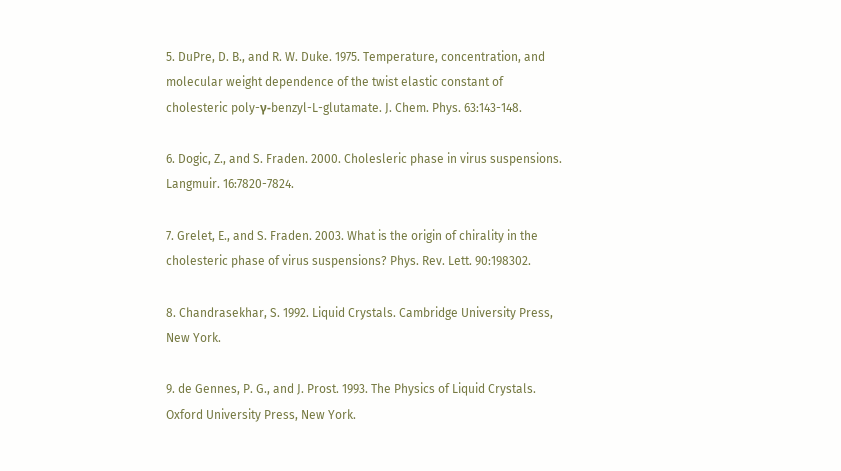5. DuPre, D. B., and R. W. Duke. 1975. Temperature, concentration, and molecular weight dependence of the twist elastic constant of cholesteric poly-γ-benzyl-L-glutamate. J. Chem. Phys. 63:143-148.

6. Dogic, Z., and S. Fraden. 2000. Cholesleric phase in virus suspensions. Langmuir. 16:7820-7824.

7. Grelet, E., and S. Fraden. 2003. What is the origin of chirality in the cholesteric phase of virus suspensions? Phys. Rev. Lett. 90:198302.

8. Chandrasekhar, S. 1992. Liquid Crystals. Cambridge University Press, New York.

9. de Gennes, P. G., and J. Prost. 1993. The Physics of Liquid Crystals. Oxford University Press, New York.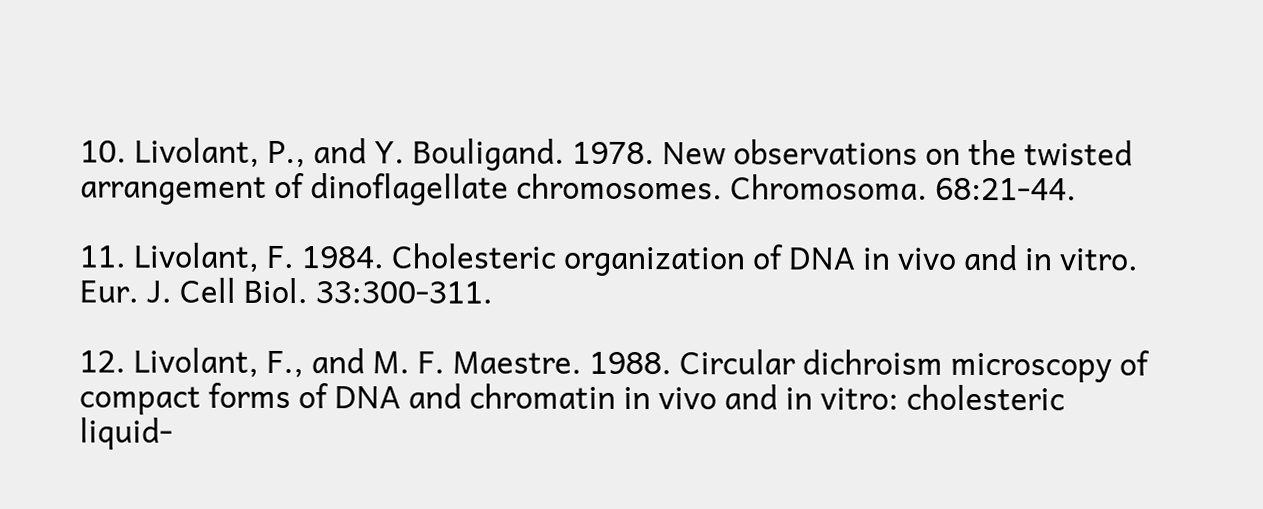10. Livolant, P., and Y. Bouligand. 1978. New observations on the twisted arrangement of dinoflagellate chromosomes. Chromosoma. 68:21-44.

11. Livolant, F. 1984. Cholesteric organization of DNA in vivo and in vitro. Eur. J. Cell Biol. 33:300-311.

12. Livolant, F., and M. F. Maestre. 1988. Circular dichroism microscopy of compact forms of DNA and chromatin in vivo and in vitro: cholesteric liquid-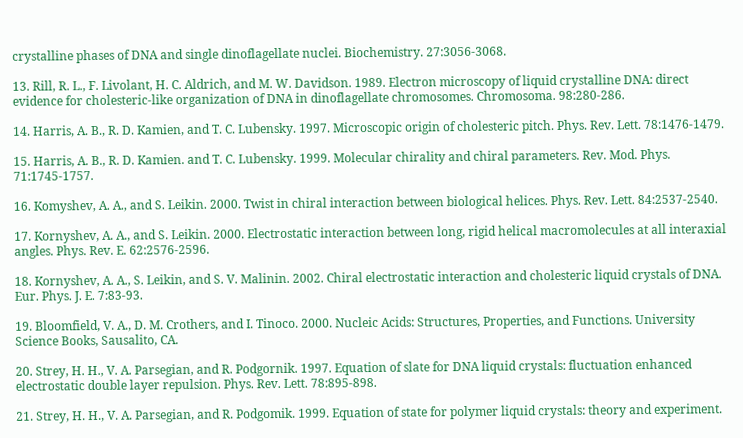crystalline phases of DNA and single dinoflagellate nuclei. Biochemistry. 27:3056-3068.

13. Rill, R. L., F. Livolant, H. C. Aldrich, and M. W. Davidson. 1989. Electron microscopy of liquid crystalline DNA: direct evidence for cholesteric-like organization of DNA in dinoflagellate chromosomes. Chromosoma. 98:280-286.

14. Harris, A. B., R. D. Kamien, and T. C. Lubensky. 1997. Microscopic origin of cholesteric pitch. Phys. Rev. Lett. 78:1476-1479.

15. Harris, A. B., R. D. Kamien. and T. C. Lubensky. 1999. Molecular chirality and chiral parameters. Rev. Mod. Phys. 71:1745-1757.

16. Komyshev, A. A., and S. Leikin. 2000. Twist in chiral interaction between biological helices. Phys. Rev. Lett. 84:2537-2540.

17. Kornyshev, A. A., and S. Leikin. 2000. Electrostatic interaction between long, rigid helical macromolecules at all interaxial angles. Phys. Rev. E. 62:2576-2596.

18. Kornyshev, A. A., S. Leikin, and S. V. Malinin. 2002. Chiral electrostatic interaction and cholesteric liquid crystals of DNA. Eur. Phys. J. E. 7:83-93.

19. Bloomfield, V. A., D. M. Crothers, and I. Tinoco. 2000. Nucleic Acids: Structures, Properties, and Functions. University Science Books, Sausalito, CA.

20. Strey, H. H., V. A. Parsegian, and R. Podgornik. 1997. Equation of slate for DNA liquid crystals: fluctuation enhanced electrostatic double layer repulsion. Phys. Rev. Lett. 78:895-898.

21. Strey, H. H., V. A. Parsegian, and R. Podgomik. 1999. Equation of state for polymer liquid crystals: theory and experiment.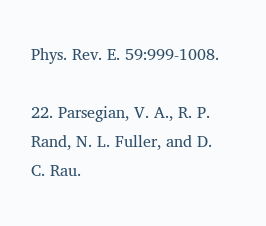Phys. Rev. E. 59:999-1008.

22. Parsegian, V. A., R. P. Rand, N. L. Fuller, and D. C. Rau.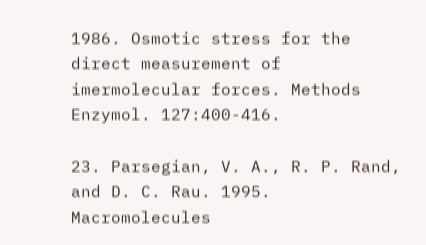1986. Osmotic stress for the direct measurement of imermolecular forces. Methods Enzymol. 127:400-416.

23. Parsegian, V. A., R. P. Rand, and D. C. Rau. 1995. Macromolecules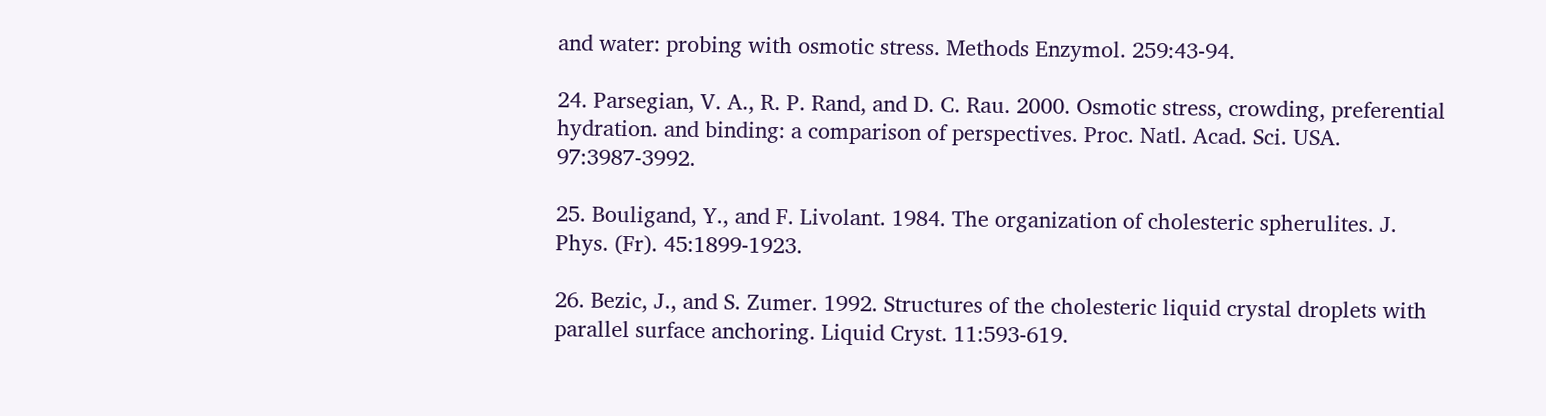and water: probing with osmotic stress. Methods Enzymol. 259:43-94.

24. Parsegian, V. A., R. P. Rand, and D. C. Rau. 2000. Osmotic stress, crowding, preferential hydration. and binding: a comparison of perspectives. Proc. Natl. Acad. Sci. USA. 97:3987-3992.

25. Bouligand, Y., and F. Livolant. 1984. The organization of cholesteric spherulites. J. Phys. (Fr). 45:1899-1923.

26. Bezic, J., and S. Zumer. 1992. Structures of the cholesteric liquid crystal droplets with parallel surface anchoring. Liquid Cryst. 11:593-619.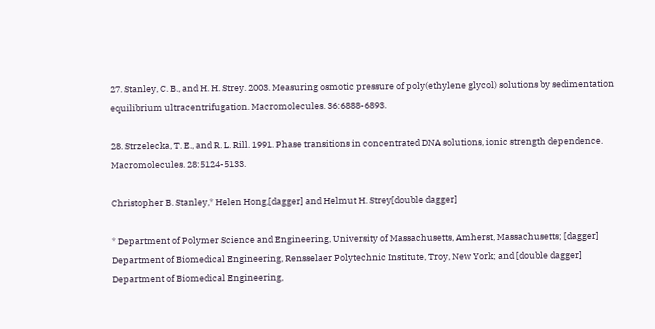27. Stanley, C. B., and H. H. Strey. 2003. Measuring osmotic pressure of poly(ethylene glycol) solutions by sedimentation equilibrium ultracentrifugation. Macromolecules. 36:6888-6893.

28. Strzelecka, T. E., and R. L. Rill. 1991. Phase transitions in concentrated DNA solutions, ionic strength dependence. Macromolecules. 28:5124-5133.

Christopher B. Stanley,* Helen Hong,[dagger] and Helmut H. Strey[double dagger]

* Department of Polymer Science and Engineering, University of Massachusetts, Amherst, Massachusetts; [dagger] Department of Biomedical Engineering, Rensselaer Polytechnic Institute, Troy, New York; and [double dagger] Department of Biomedical Engineering,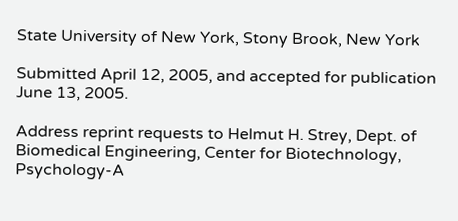State University of New York, Stony Brook, New York

Submitted April 12, 2005, and accepted for publication June 13, 2005.

Address reprint requests to Helmut H. Strey, Dept. of Biomedical Engineering, Center for Biotechnology, Psychology-A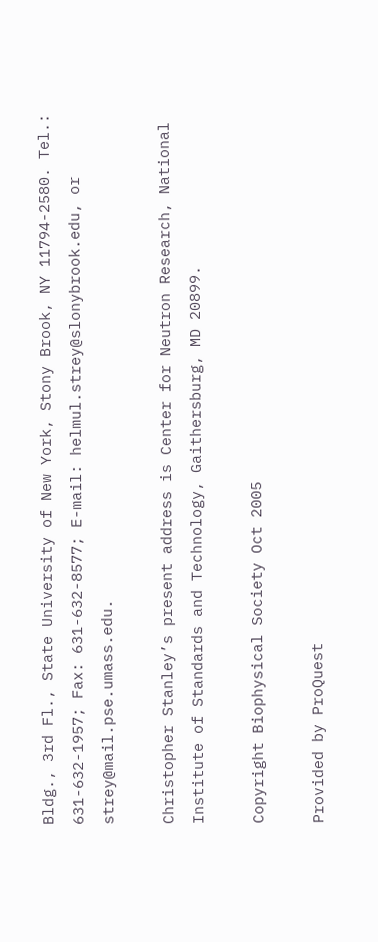Bldg., 3rd Fl., State University of New York, Stony Brook, NY 11794-2580. Tel.: 631-632-1957; Fax: 631-632-8577; E-mail: helmul.strey@slonybrook.edu, or strey@mail.pse.umass.edu.

Christopher Stanley’s present address is Center for Neutron Research, National Institute of Standards and Technology, Gaithersburg, MD 20899.

Copyright Biophysical Society Oct 2005

Provided by ProQuest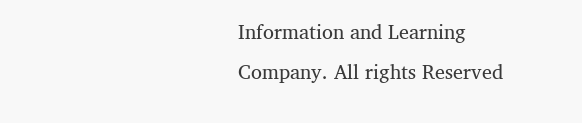Information and Learning Company. All rights Reserved